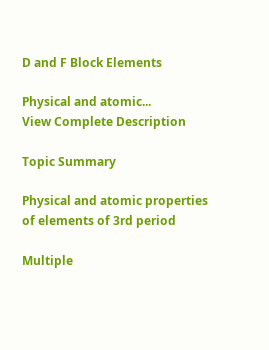D and F Block Elements

Physical and atomic...
View Complete Description

Topic Summary

Physical and atomic properties of elements of 3rd period

Multiple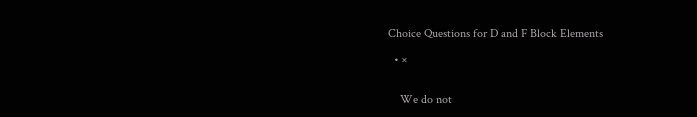Choice Questions for D and F Block Elements

  • ×


    We do not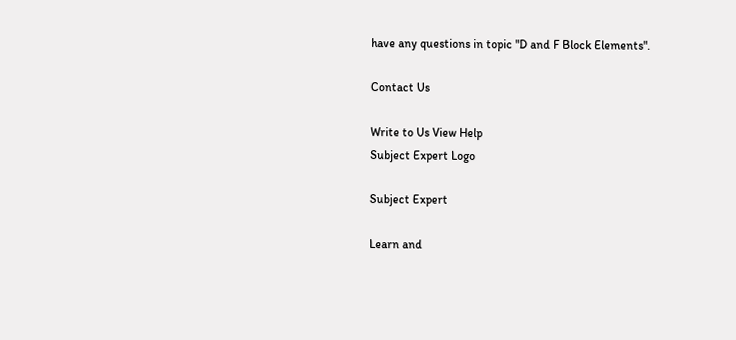have any questions in topic "D and F Block Elements".

Contact Us

Write to Us View Help
Subject Expert Logo

Subject Expert

Learn and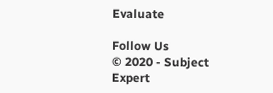Evaluate

Follow Us
© 2020 - Subject Expert